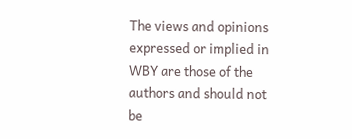The views and opinions expressed or implied in WBY are those of the authors and should not be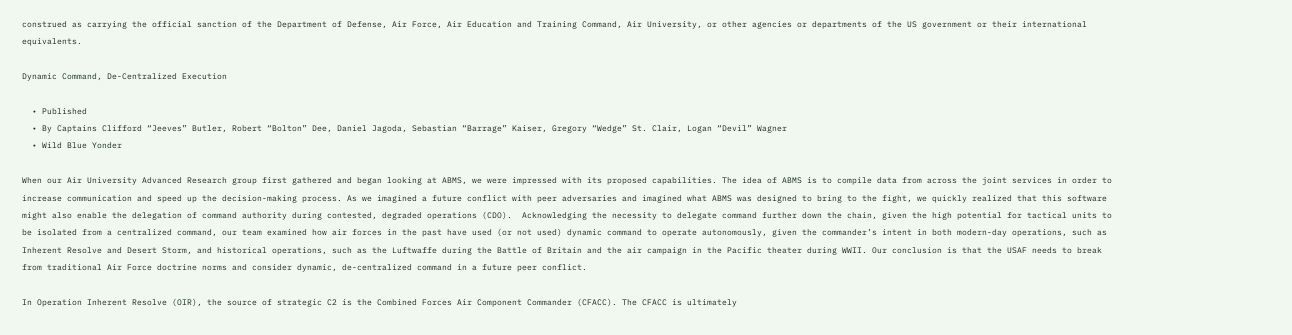construed as carrying the official sanction of the Department of Defense, Air Force, Air Education and Training Command, Air University, or other agencies or departments of the US government or their international equivalents.

Dynamic Command, De-Centralized Execution

  • Published
  • By Captains Clifford “Jeeves” Butler, Robert “Bolton” Dee, Daniel Jagoda, Sebastian “Barrage” Kaiser, Gregory “Wedge” St. Clair, Logan “Devil” Wagner
  • Wild Blue Yonder

When our Air University Advanced Research group first gathered and began looking at ABMS, we were impressed with its proposed capabilities. The idea of ABMS is to compile data from across the joint services in order to increase communication and speed up the decision-making process. As we imagined a future conflict with peer adversaries and imagined what ABMS was designed to bring to the fight, we quickly realized that this software might also enable the delegation of command authority during contested, degraded operations (CDO).  Acknowledging the necessity to delegate command further down the chain, given the high potential for tactical units to be isolated from a centralized command, our team examined how air forces in the past have used (or not used) dynamic command to operate autonomously, given the commander’s intent in both modern-day operations, such as Inherent Resolve and Desert Storm, and historical operations, such as the Luftwaffe during the Battle of Britain and the air campaign in the Pacific theater during WWII. Our conclusion is that the USAF needs to break from traditional Air Force doctrine norms and consider dynamic, de-centralized command in a future peer conflict.

In Operation Inherent Resolve (OIR), the source of strategic C2 is the Combined Forces Air Component Commander (CFACC). The CFACC is ultimately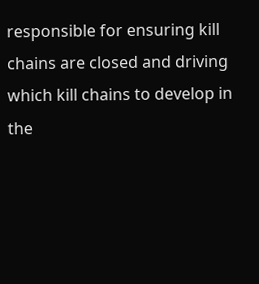responsible for ensuring kill chains are closed and driving which kill chains to develop in the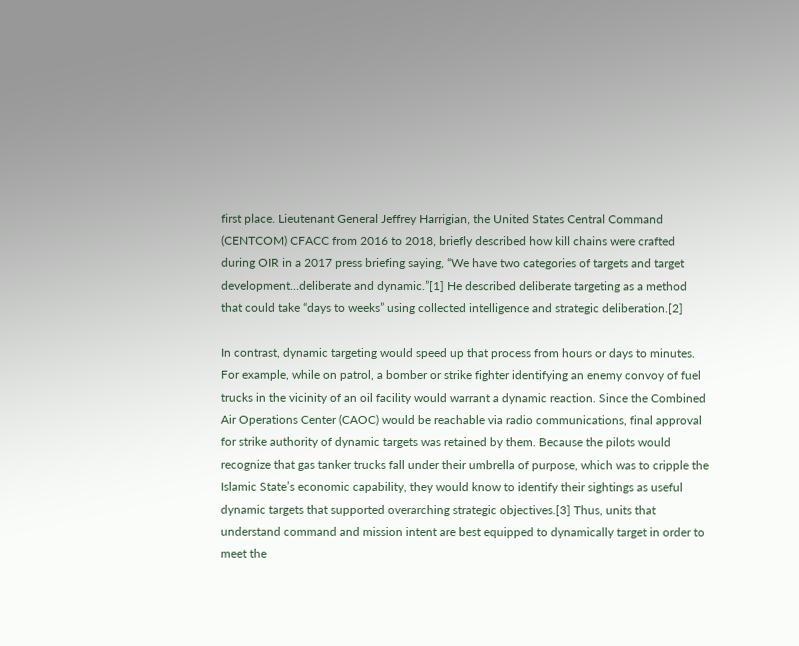first place. Lieutenant General Jeffrey Harrigian, the United States Central Command (CENTCOM) CFACC from 2016 to 2018, briefly described how kill chains were crafted during OIR in a 2017 press briefing saying, “We have two categories of targets and target development...deliberate and dynamic.”[1] He described deliberate targeting as a method that could take “days to weeks” using collected intelligence and strategic deliberation.[2]

In contrast, dynamic targeting would speed up that process from hours or days to minutes. For example, while on patrol, a bomber or strike fighter identifying an enemy convoy of fuel trucks in the vicinity of an oil facility would warrant a dynamic reaction. Since the Combined Air Operations Center (CAOC) would be reachable via radio communications, final approval for strike authority of dynamic targets was retained by them. Because the pilots would recognize that gas tanker trucks fall under their umbrella of purpose, which was to cripple the Islamic State’s economic capability, they would know to identify their sightings as useful dynamic targets that supported overarching strategic objectives.[3] Thus, units that understand command and mission intent are best equipped to dynamically target in order to meet the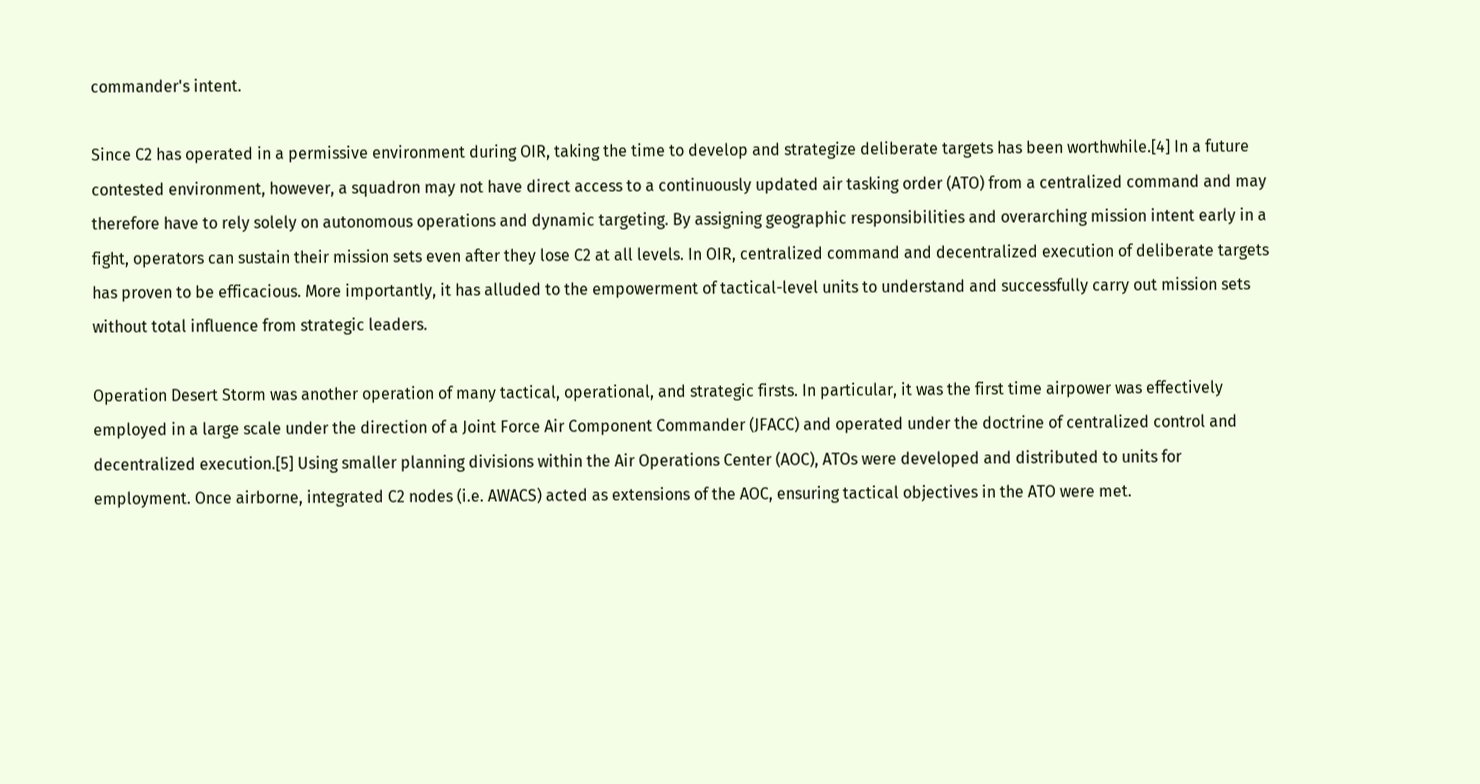commander's intent.

Since C2 has operated in a permissive environment during OIR, taking the time to develop and strategize deliberate targets has been worthwhile.[4] In a future contested environment, however, a squadron may not have direct access to a continuously updated air tasking order (ATO) from a centralized command and may therefore have to rely solely on autonomous operations and dynamic targeting. By assigning geographic responsibilities and overarching mission intent early in a fight, operators can sustain their mission sets even after they lose C2 at all levels. In OIR, centralized command and decentralized execution of deliberate targets has proven to be efficacious. More importantly, it has alluded to the empowerment of tactical-level units to understand and successfully carry out mission sets without total influence from strategic leaders.

Operation Desert Storm was another operation of many tactical, operational, and strategic firsts. In particular, it was the first time airpower was effectively employed in a large scale under the direction of a Joint Force Air Component Commander (JFACC) and operated under the doctrine of centralized control and decentralized execution.[5] Using smaller planning divisions within the Air Operations Center (AOC), ATOs were developed and distributed to units for employment. Once airborne, integrated C2 nodes (i.e. AWACS) acted as extensions of the AOC, ensuring tactical objectives in the ATO were met.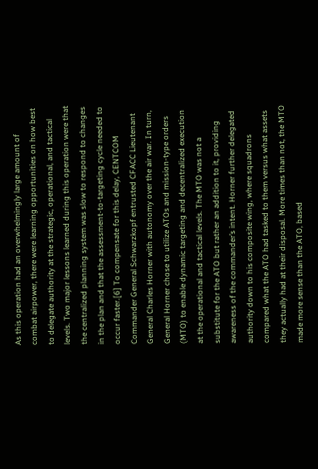As this operation had an overwhelmingly large amount of combat airpower, there were learning opportunities on how best to delegate authority at the strategic, operational, and tactical levels. Two major lessons learned during this operation were that the centralized planning system was slow to respond to changes in the plan and that the assessment-to-targeting cycle needed to occur faster.[6] To compensate for this delay, CENTCOM Commander General Schwarzkopf entrusted CFACC Lieutenant General Charles Horner with autonomy over the air war. In turn, General Horner chose to utilize ATOs and mission-type orders (MTO) to enable dynamic targeting and decentralized execution at the operational and tactical levels. The MTO was not a substitute for the ATO but rather an addition to it, providing awareness of the commander’s intent. Horner further delegated authority down to his composite wing, where squadrons compared what the ATO had tasked to them versus what assets they actually had at their disposal. More times than not, the MTO made more sense than the ATO, based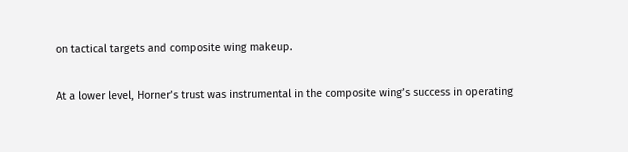on tactical targets and composite wing makeup.

At a lower level, Horner’s trust was instrumental in the composite wing’s success in operating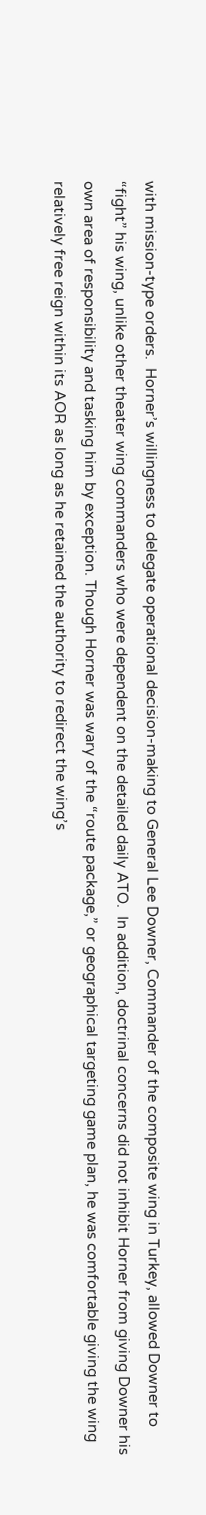with mission-type orders.  Horner’s willingness to delegate operational decision-making to General Lee Downer, Commander of the composite wing in Turkey, allowed Downer to “fight” his wing, unlike other theater wing commanders who were dependent on the detailed daily ATO.  In addition, doctrinal concerns did not inhibit Horner from giving Downer his own area of responsibility and tasking him by exception. Though Horner was wary of the “route package,” or geographical targeting game plan, he was comfortable giving the wing relatively free reign within its AOR as long as he retained the authority to redirect the wing’s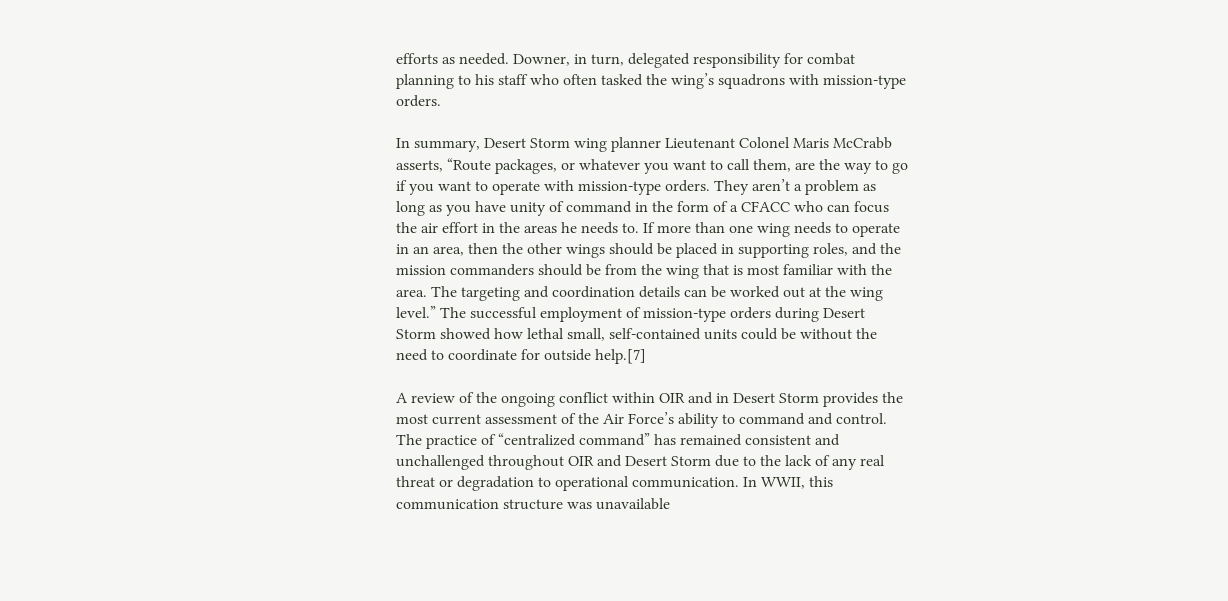efforts as needed. Downer, in turn, delegated responsibility for combat planning to his staff who often tasked the wing’s squadrons with mission-type orders.

In summary, Desert Storm wing planner Lieutenant Colonel Maris McCrabb asserts, “Route packages, or whatever you want to call them, are the way to go if you want to operate with mission-type orders. They aren’t a problem as long as you have unity of command in the form of a CFACC who can focus the air effort in the areas he needs to. If more than one wing needs to operate in an area, then the other wings should be placed in supporting roles, and the mission commanders should be from the wing that is most familiar with the area. The targeting and coordination details can be worked out at the wing level.” The successful employment of mission-type orders during Desert Storm showed how lethal small, self-contained units could be without the need to coordinate for outside help.[7]

A review of the ongoing conflict within OIR and in Desert Storm provides the most current assessment of the Air Force’s ability to command and control. The practice of “centralized command” has remained consistent and unchallenged throughout OIR and Desert Storm due to the lack of any real threat or degradation to operational communication. In WWII, this communication structure was unavailable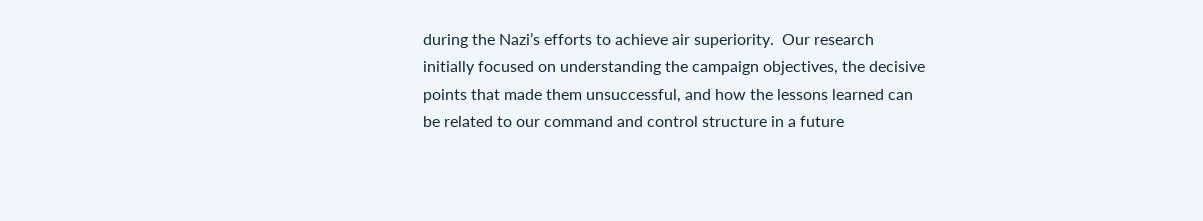during the Nazi’s efforts to achieve air superiority.  Our research initially focused on understanding the campaign objectives, the decisive points that made them unsuccessful, and how the lessons learned can be related to our command and control structure in a future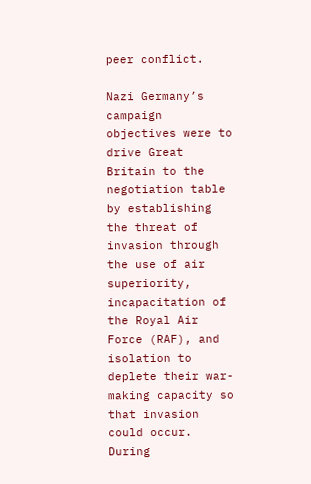peer conflict.

Nazi Germany’s campaign objectives were to drive Great Britain to the negotiation table by establishing the threat of invasion through the use of air superiority, incapacitation of the Royal Air Force (RAF), and isolation to deplete their war-making capacity so that invasion could occur. During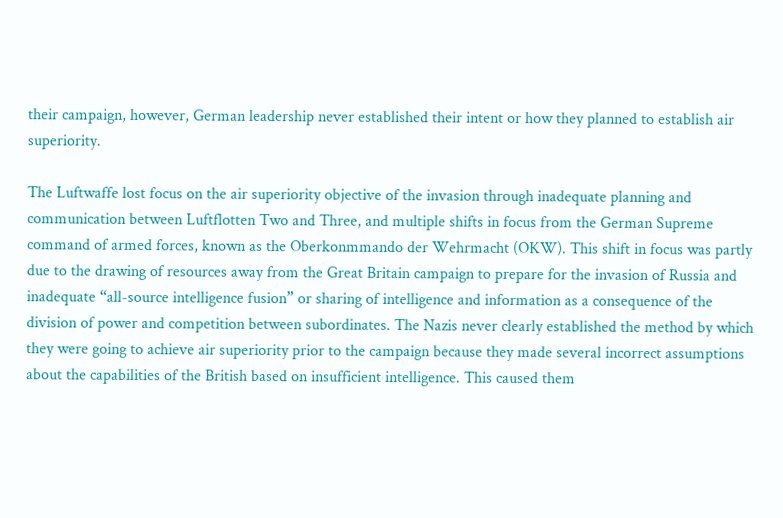their campaign, however, German leadership never established their intent or how they planned to establish air superiority.

The Luftwaffe lost focus on the air superiority objective of the invasion through inadequate planning and communication between Luftflotten Two and Three, and multiple shifts in focus from the German Supreme command of armed forces, known as the Oberkonmmando der Wehrmacht (OKW). This shift in focus was partly due to the drawing of resources away from the Great Britain campaign to prepare for the invasion of Russia and inadequate “all-source intelligence fusion” or sharing of intelligence and information as a consequence of the division of power and competition between subordinates. The Nazis never clearly established the method by which they were going to achieve air superiority prior to the campaign because they made several incorrect assumptions about the capabilities of the British based on insufficient intelligence. This caused them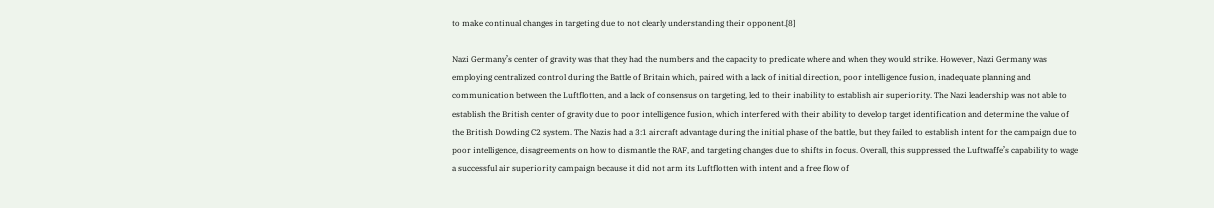to make continual changes in targeting due to not clearly understanding their opponent.[8]

Nazi Germany’s center of gravity was that they had the numbers and the capacity to predicate where and when they would strike. However, Nazi Germany was employing centralized control during the Battle of Britain which, paired with a lack of initial direction, poor intelligence fusion, inadequate planning and communication between the Luftflotten, and a lack of consensus on targeting, led to their inability to establish air superiority. The Nazi leadership was not able to establish the British center of gravity due to poor intelligence fusion, which interfered with their ability to develop target identification and determine the value of the British Dowding C2 system. The Nazis had a 3:1 aircraft advantage during the initial phase of the battle, but they failed to establish intent for the campaign due to poor intelligence, disagreements on how to dismantle the RAF, and targeting changes due to shifts in focus. Overall, this suppressed the Luftwaffe’s capability to wage a successful air superiority campaign because it did not arm its Luftflotten with intent and a free flow of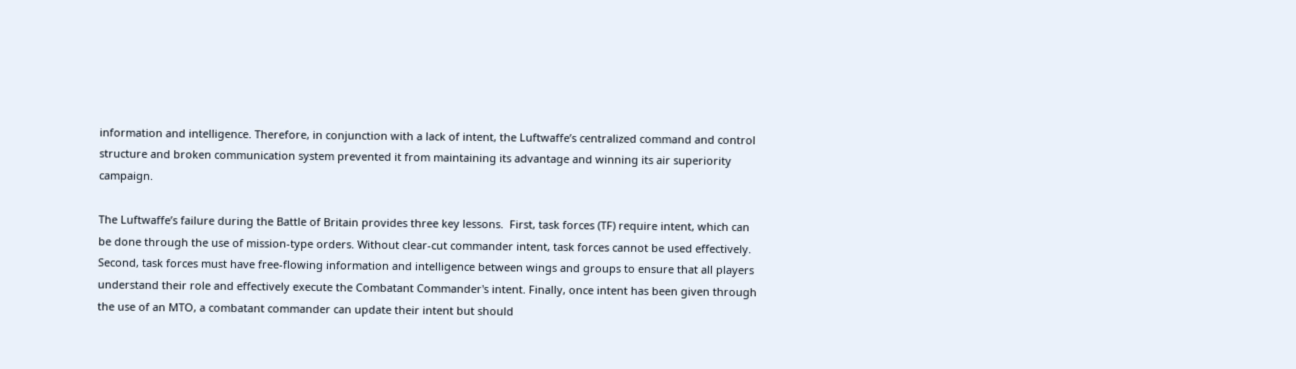information and intelligence. Therefore, in conjunction with a lack of intent, the Luftwaffe’s centralized command and control structure and broken communication system prevented it from maintaining its advantage and winning its air superiority campaign.

The Luftwaffe’s failure during the Battle of Britain provides three key lessons.  First, task forces (TF) require intent, which can be done through the use of mission-type orders. Without clear-cut commander intent, task forces cannot be used effectively. Second, task forces must have free-flowing information and intelligence between wings and groups to ensure that all players understand their role and effectively execute the Combatant Commander's intent. Finally, once intent has been given through the use of an MTO, a combatant commander can update their intent but should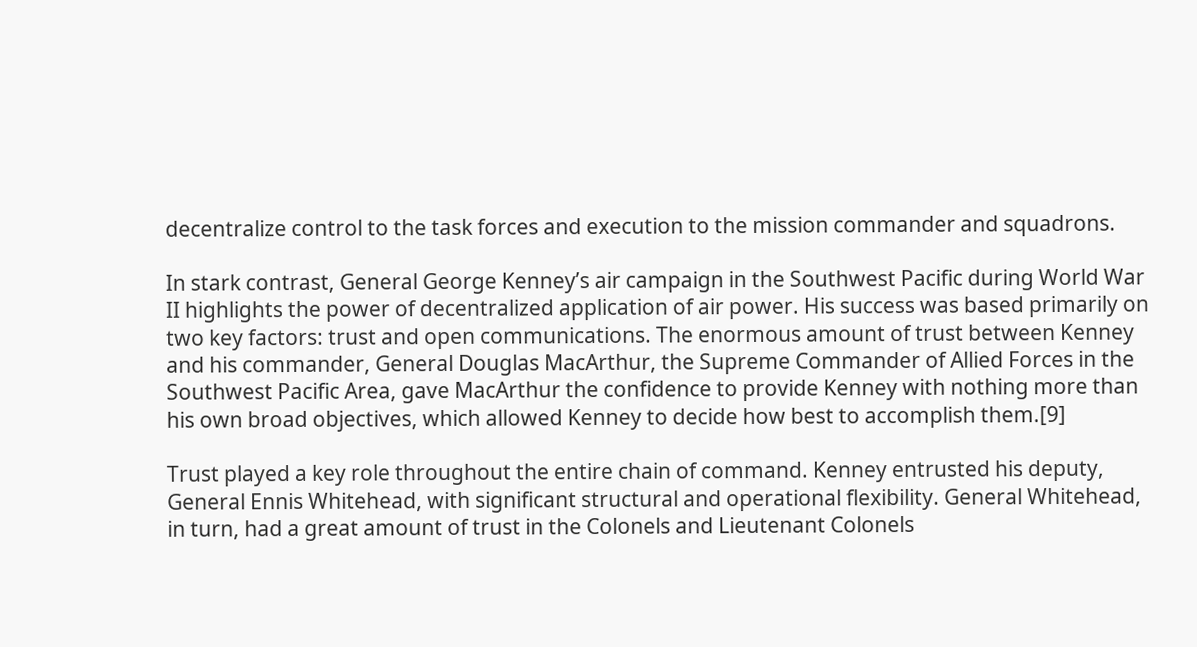decentralize control to the task forces and execution to the mission commander and squadrons.

In stark contrast, General George Kenney’s air campaign in the Southwest Pacific during World War II highlights the power of decentralized application of air power. His success was based primarily on two key factors: trust and open communications. The enormous amount of trust between Kenney and his commander, General Douglas MacArthur, the Supreme Commander of Allied Forces in the Southwest Pacific Area, gave MacArthur the confidence to provide Kenney with nothing more than his own broad objectives, which allowed Kenney to decide how best to accomplish them.[9]

Trust played a key role throughout the entire chain of command. Kenney entrusted his deputy, General Ennis Whitehead, with significant structural and operational flexibility. General Whitehead, in turn, had a great amount of trust in the Colonels and Lieutenant Colonels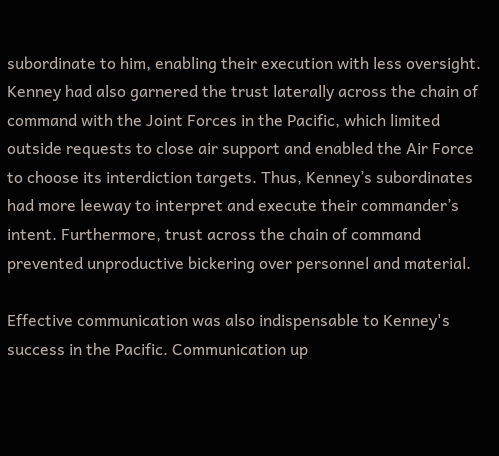subordinate to him, enabling their execution with less oversight. Kenney had also garnered the trust laterally across the chain of command with the Joint Forces in the Pacific, which limited outside requests to close air support and enabled the Air Force to choose its interdiction targets. Thus, Kenney’s subordinates had more leeway to interpret and execute their commander’s intent. Furthermore, trust across the chain of command prevented unproductive bickering over personnel and material.

Effective communication was also indispensable to Kenney's success in the Pacific. Communication up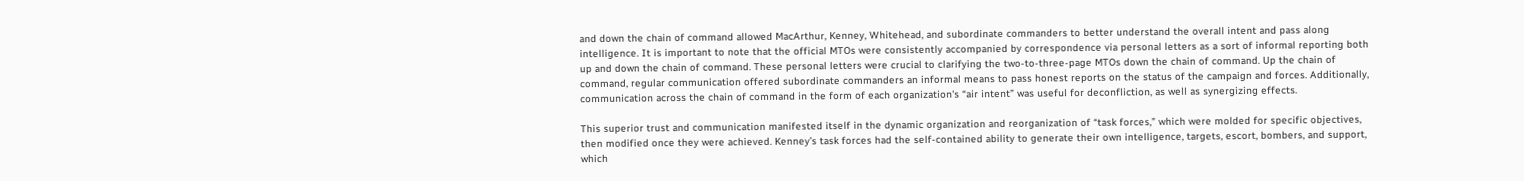and down the chain of command allowed MacArthur, Kenney, Whitehead, and subordinate commanders to better understand the overall intent and pass along intelligence. It is important to note that the official MTOs were consistently accompanied by correspondence via personal letters as a sort of informal reporting both up and down the chain of command. These personal letters were crucial to clarifying the two-to-three-page MTOs down the chain of command. Up the chain of command, regular communication offered subordinate commanders an informal means to pass honest reports on the status of the campaign and forces. Additionally, communication across the chain of command in the form of each organization's “air intent” was useful for deconfliction, as well as synergizing effects.

This superior trust and communication manifested itself in the dynamic organization and reorganization of “task forces,” which were molded for specific objectives, then modified once they were achieved. Kenney’s task forces had the self-contained ability to generate their own intelligence, targets, escort, bombers, and support, which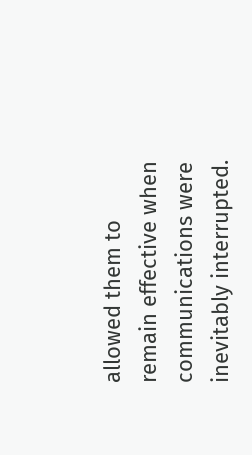allowed them to remain effective when communications were inevitably interrupted.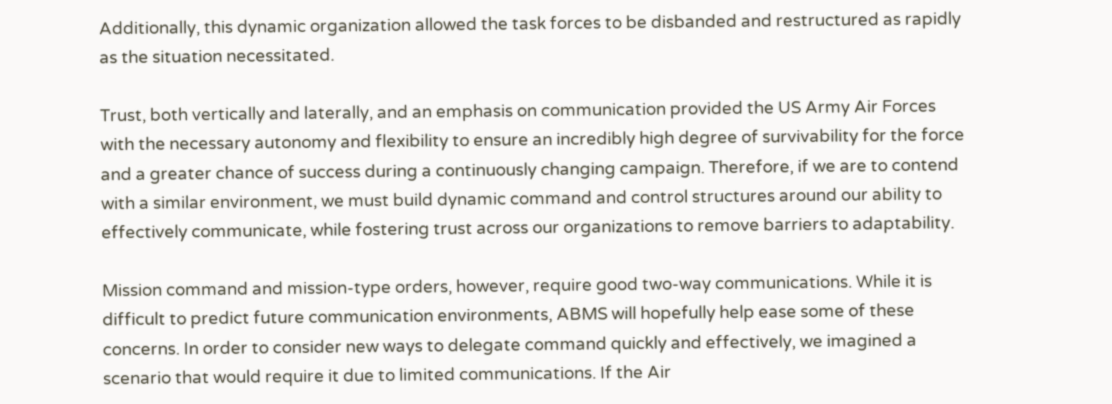Additionally, this dynamic organization allowed the task forces to be disbanded and restructured as rapidly as the situation necessitated.

Trust, both vertically and laterally, and an emphasis on communication provided the US Army Air Forces with the necessary autonomy and flexibility to ensure an incredibly high degree of survivability for the force and a greater chance of success during a continuously changing campaign. Therefore, if we are to contend with a similar environment, we must build dynamic command and control structures around our ability to effectively communicate, while fostering trust across our organizations to remove barriers to adaptability.

Mission command and mission-type orders, however, require good two-way communications. While it is difficult to predict future communication environments, ABMS will hopefully help ease some of these concerns. In order to consider new ways to delegate command quickly and effectively, we imagined a scenario that would require it due to limited communications. If the Air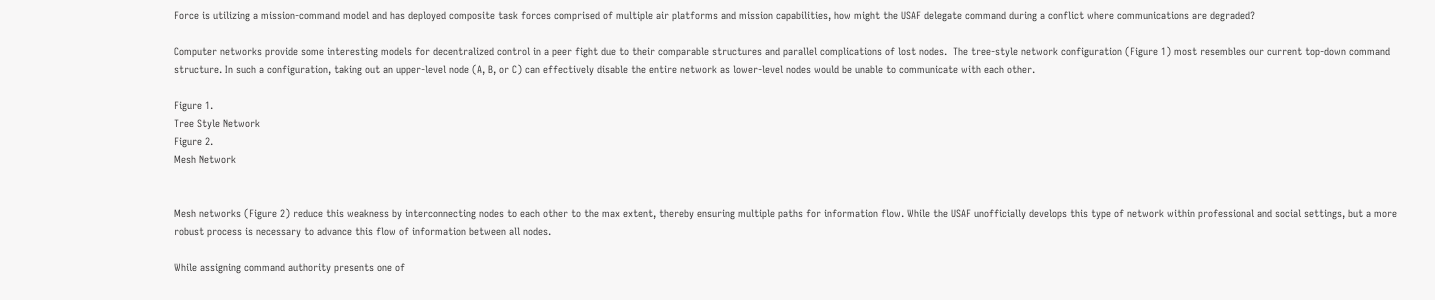Force is utilizing a mission-command model and has deployed composite task forces comprised of multiple air platforms and mission capabilities, how might the USAF delegate command during a conflict where communications are degraded?

Computer networks provide some interesting models for decentralized control in a peer fight due to their comparable structures and parallel complications of lost nodes.  The tree-style network configuration (Figure 1) most resembles our current top-down command structure. In such a configuration, taking out an upper-level node (A, B, or C) can effectively disable the entire network as lower-level nodes would be unable to communicate with each other.

Figure 1.
Tree Style Network
Figure 2.
Mesh Network


Mesh networks (Figure 2) reduce this weakness by interconnecting nodes to each other to the max extent, thereby ensuring multiple paths for information flow. While the USAF unofficially develops this type of network within professional and social settings, but a more robust process is necessary to advance this flow of information between all nodes.

While assigning command authority presents one of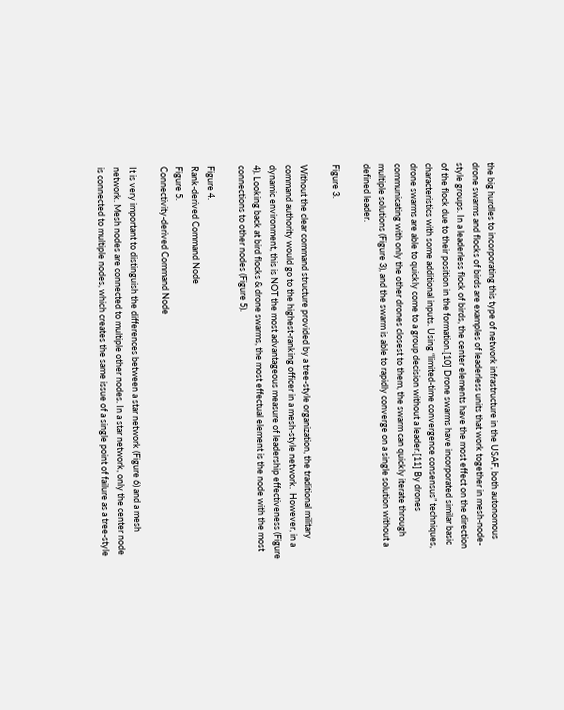the big hurdles to incorporating this type of network infrastructure in the USAF, both autonomous drone swarms and flocks of birds are examples of leaderless units that work together in mesh-node-style groups. In a leaderless flock of birds, the center elements have the most effect on the direction of the flock due to their position in the formation.[10] Drone swarms have incorporated similar basic characteristics with some additional inputs. Using “limited-time convergence consensus” techniques, drone swarms are able to quickly come to a group decision without a leader.[11] By drones communicating with only the other drones closest to them, the swarm can quickly iterate through multiple solutions (Figure 3), and the swarm is able to rapidly converge on a single solution without a defined leader.

Figure 3.

Without the clear command structure provided by a tree-style organization, the traditional military command authority would go to the highest-ranking officer in a mesh-style network.  However, in a dynamic environment, this is NOT the most advantageous measure of leadership effectiveness (Figure 4). Looking back at bird flocks & drone swarms, the most effectual element is the node with the most connections to other nodes (Figure 5).

Figure 4.
Rank-derived Command Node
Figure 5.
Connectivity-derived Command Node

It is very important to distinguish the differences between a star network (Figure 6) and a mesh network. Mesh nodes are connected to multiple other nodes. In a star network, only the center node is connected to multiple nodes, which creates the same issue of a single point of failure as a tree-style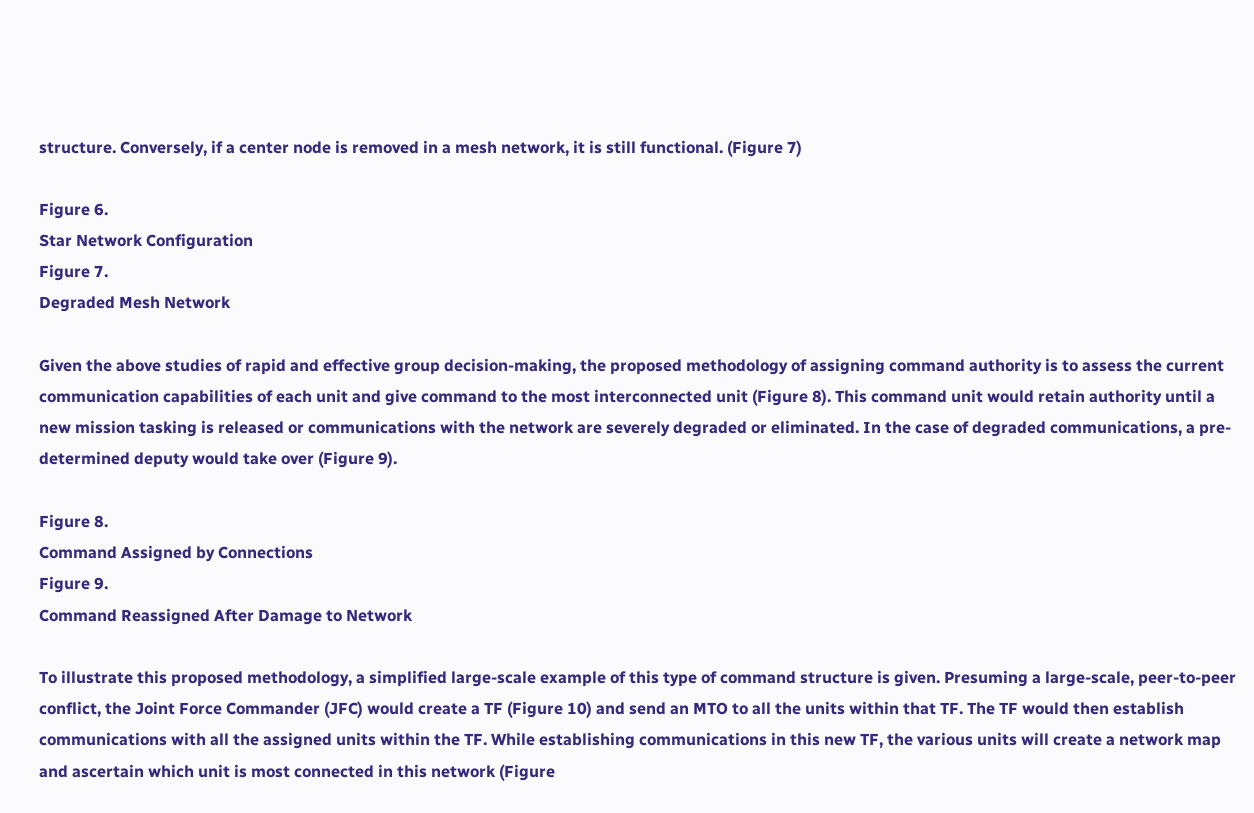structure. Conversely, if a center node is removed in a mesh network, it is still functional. (Figure 7)

Figure 6.
Star Network Configuration
Figure 7.
Degraded Mesh Network

Given the above studies of rapid and effective group decision-making, the proposed methodology of assigning command authority is to assess the current communication capabilities of each unit and give command to the most interconnected unit (Figure 8). This command unit would retain authority until a new mission tasking is released or communications with the network are severely degraded or eliminated. In the case of degraded communications, a pre-determined deputy would take over (Figure 9).

Figure 8.
Command Assigned by Connections
Figure 9.
Command Reassigned After Damage to Network

To illustrate this proposed methodology, a simplified large-scale example of this type of command structure is given. Presuming a large-scale, peer-to-peer conflict, the Joint Force Commander (JFC) would create a TF (Figure 10) and send an MTO to all the units within that TF. The TF would then establish communications with all the assigned units within the TF. While establishing communications in this new TF, the various units will create a network map and ascertain which unit is most connected in this network (Figure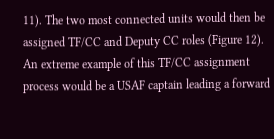11). The two most connected units would then be assigned TF/CC and Deputy CC roles (Figure 12).  An extreme example of this TF/CC assignment process would be a USAF captain leading a forward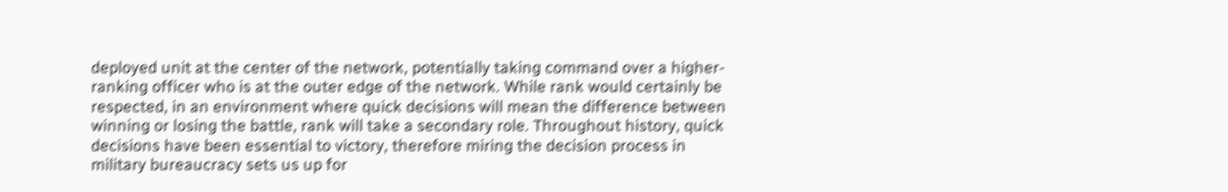deployed unit at the center of the network, potentially taking command over a higher-ranking officer who is at the outer edge of the network. While rank would certainly be respected, in an environment where quick decisions will mean the difference between winning or losing the battle, rank will take a secondary role. Throughout history, quick decisions have been essential to victory, therefore miring the decision process in military bureaucracy sets us up for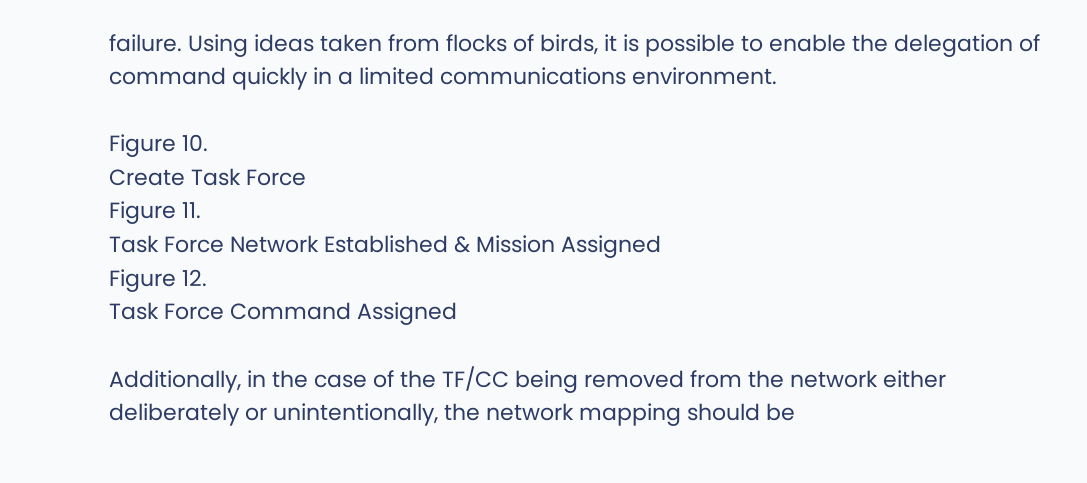failure. Using ideas taken from flocks of birds, it is possible to enable the delegation of command quickly in a limited communications environment.

Figure 10.
Create Task Force
Figure 11.
Task Force Network Established & Mission Assigned
Figure 12.
Task Force Command Assigned

Additionally, in the case of the TF/CC being removed from the network either deliberately or unintentionally, the network mapping should be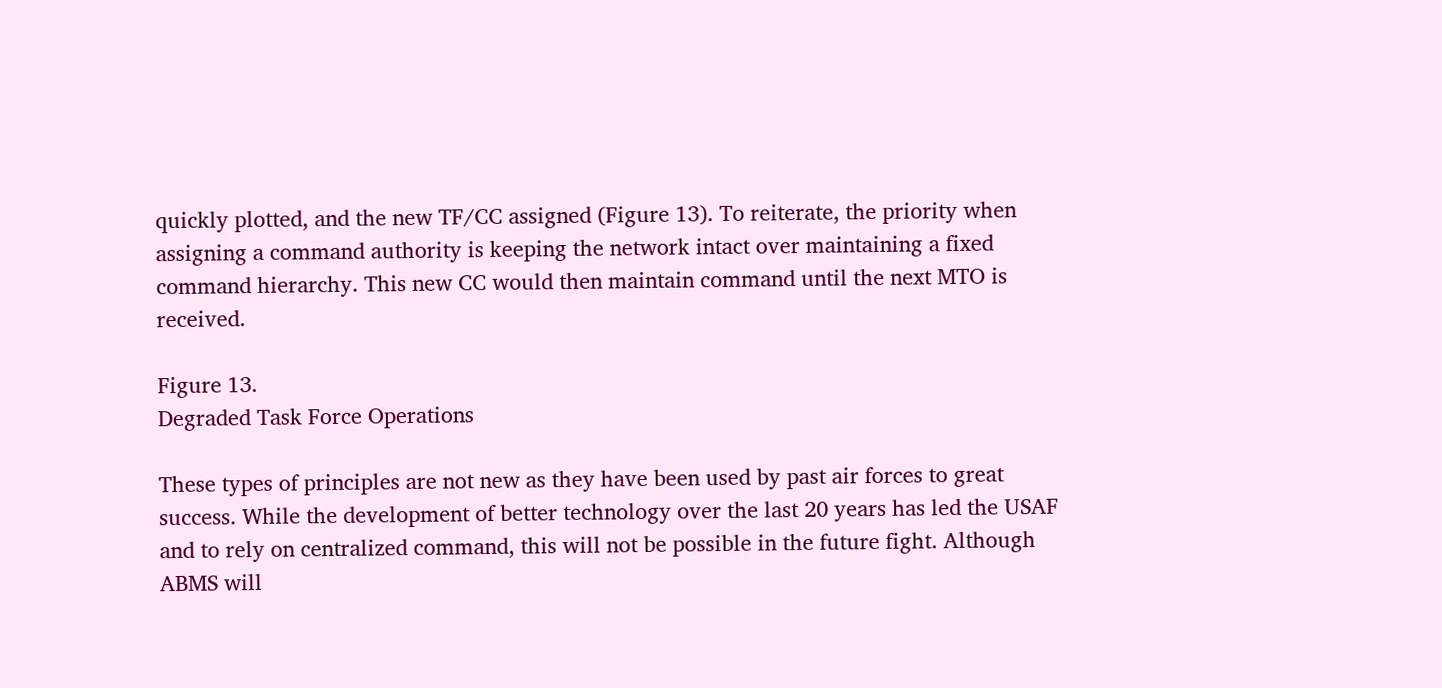quickly plotted, and the new TF/CC assigned (Figure 13). To reiterate, the priority when assigning a command authority is keeping the network intact over maintaining a fixed command hierarchy. This new CC would then maintain command until the next MTO is received.

Figure 13.
Degraded Task Force Operations

These types of principles are not new as they have been used by past air forces to great success. While the development of better technology over the last 20 years has led the USAF and to rely on centralized command, this will not be possible in the future fight. Although ABMS will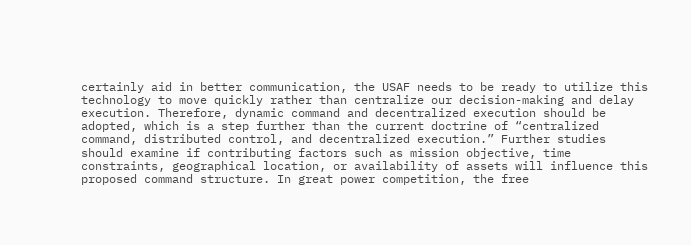certainly aid in better communication, the USAF needs to be ready to utilize this technology to move quickly rather than centralize our decision-making and delay execution. Therefore, dynamic command and decentralized execution should be adopted, which is a step further than the current doctrine of “centralized command, distributed control, and decentralized execution.” Further studies should examine if contributing factors such as mission objective, time constraints, geographical location, or availability of assets will influence this proposed command structure. In great power competition, the free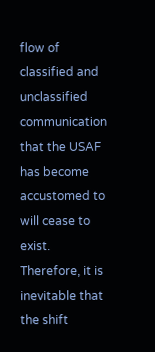flow of classified and unclassified communication that the USAF has become accustomed to will cease to exist. Therefore, it is inevitable that the shift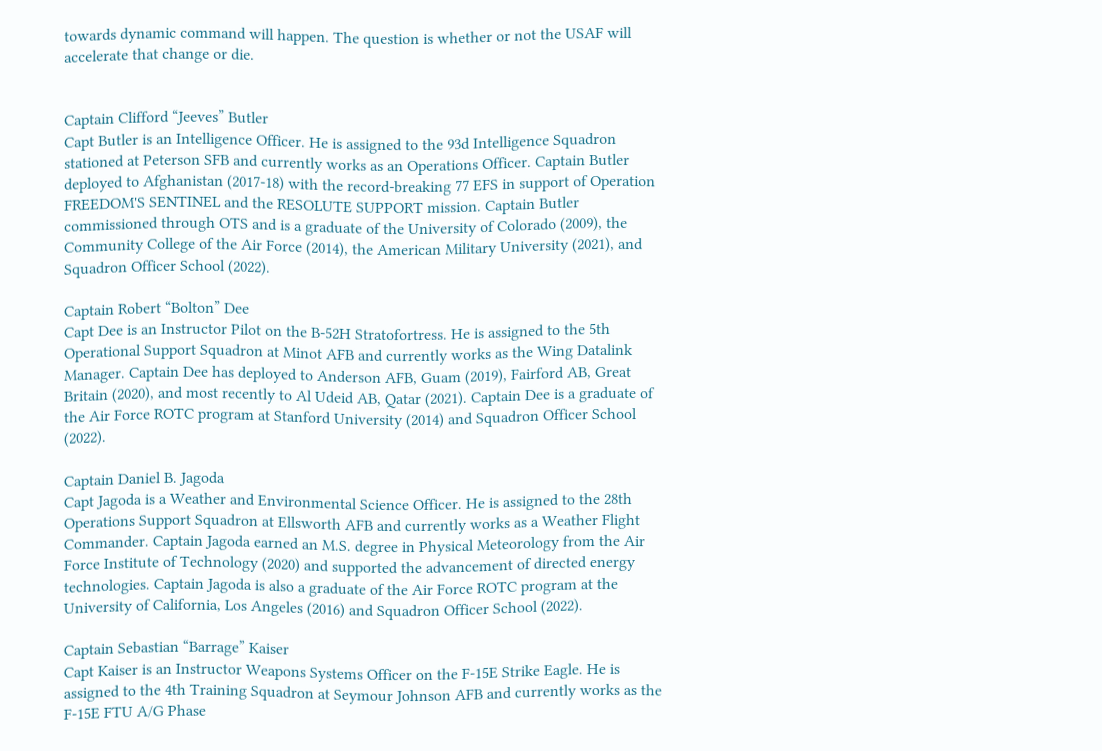towards dynamic command will happen. The question is whether or not the USAF will accelerate that change or die.


Captain Clifford “Jeeves” Butler
Capt Butler is an Intelligence Officer. He is assigned to the 93d Intelligence Squadron stationed at Peterson SFB and currently works as an Operations Officer. Captain Butler deployed to Afghanistan (2017-18) with the record-breaking 77 EFS in support of Operation FREEDOM'S SENTINEL and the RESOLUTE SUPPORT mission. Captain Butler commissioned through OTS and is a graduate of the University of Colorado (2009), the Community College of the Air Force (2014), the American Military University (2021), and Squadron Officer School (2022).

Captain Robert “Bolton” Dee
Capt Dee is an Instructor Pilot on the B-52H Stratofortress. He is assigned to the 5th Operational Support Squadron at Minot AFB and currently works as the Wing Datalink Manager. Captain Dee has deployed to Anderson AFB, Guam (2019), Fairford AB, Great Britain (2020), and most recently to Al Udeid AB, Qatar (2021). Captain Dee is a graduate of the Air Force ROTC program at Stanford University (2014) and Squadron Officer School (2022).

Captain Daniel B. Jagoda
Capt Jagoda is a Weather and Environmental Science Officer. He is assigned to the 28th Operations Support Squadron at Ellsworth AFB and currently works as a Weather Flight Commander. Captain Jagoda earned an M.S. degree in Physical Meteorology from the Air Force Institute of Technology (2020) and supported the advancement of directed energy technologies. Captain Jagoda is also a graduate of the Air Force ROTC program at the University of California, Los Angeles (2016) and Squadron Officer School (2022).

Captain Sebastian “Barrage” Kaiser
Capt Kaiser is an Instructor Weapons Systems Officer on the F-15E Strike Eagle. He is assigned to the 4th Training Squadron at Seymour Johnson AFB and currently works as the F-15E FTU A/G Phase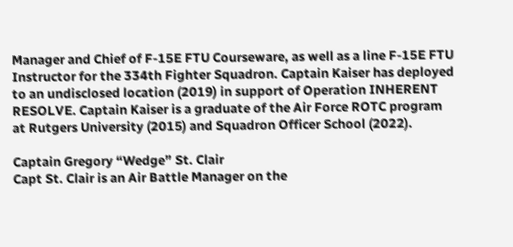Manager and Chief of F-15E FTU Courseware, as well as a line F-15E FTU Instructor for the 334th Fighter Squadron. Captain Kaiser has deployed to an undisclosed location (2019) in support of Operation INHERENT RESOLVE. Captain Kaiser is a graduate of the Air Force ROTC program at Rutgers University (2015) and Squadron Officer School (2022).

Captain Gregory “Wedge” St. Clair
Capt St. Clair is an Air Battle Manager on the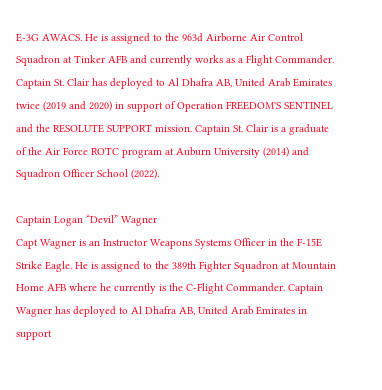E-3G AWACS. He is assigned to the 963d Airborne Air Control Squadron at Tinker AFB and currently works as a Flight Commander. Captain St. Clair has deployed to Al Dhafra AB, United Arab Emirates twice (2019 and 2020) in support of Operation FREEDOM'S SENTINEL and the RESOLUTE SUPPORT mission. Captain St. Clair is a graduate of the Air Force ROTC program at Auburn University (2014) and Squadron Officer School (2022).

Captain Logan “Devil” Wagner
Capt Wagner is an Instructor Weapons Systems Officer in the F-15E Strike Eagle. He is assigned to the 389th Fighter Squadron at Mountain Home AFB where he currently is the C-Flight Commander. Captain Wagner has deployed to Al Dhafra AB, United Arab Emirates in support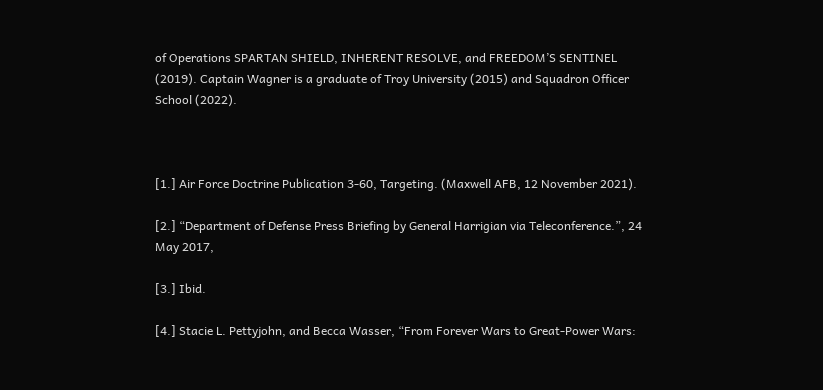of Operations SPARTAN SHIELD, INHERENT RESOLVE, and FREEDOM’S SENTINEL (2019). Captain Wagner is a graduate of Troy University (2015) and Squadron Officer School (2022).



[1.] Air Force Doctrine Publication 3-60, Targeting. (Maxwell AFB, 12 November 2021).

[2.] “Department of Defense Press Briefing by General Harrigian via Teleconference.”, 24 May 2017,

[3.] Ibid.

[4.] Stacie L. Pettyjohn, and Becca Wasser, “From Forever Wars to Great-Power Wars: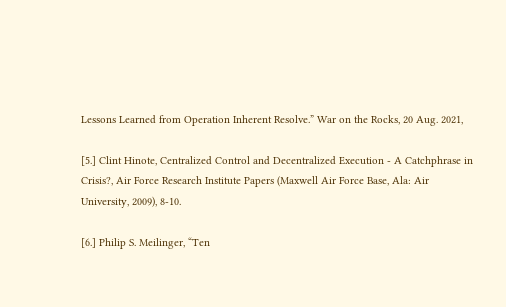Lessons Learned from Operation Inherent Resolve.” War on the Rocks, 20 Aug. 2021,

[5.] Clint Hinote, Centralized Control and Decentralized Execution - A Catchphrase in Crisis?, Air Force Research Institute Papers (Maxwell Air Force Base, Ala: Air University, 2009), 8-10.

[6.] Philip S. Meilinger, “Ten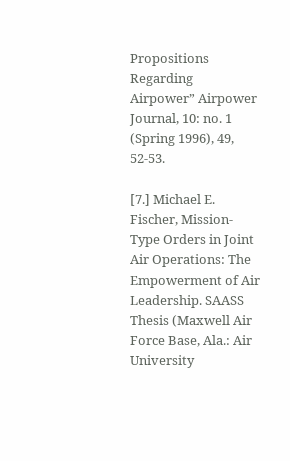Propositions Regarding Airpower” Airpower Journal, 10: no. 1 (Spring 1996), 49, 52-53.

[7.] Michael E. Fischer, Mission-Type Orders in Joint Air Operations: The Empowerment of Air Leadership. SAASS Thesis (Maxwell Air Force Base, Ala.: Air University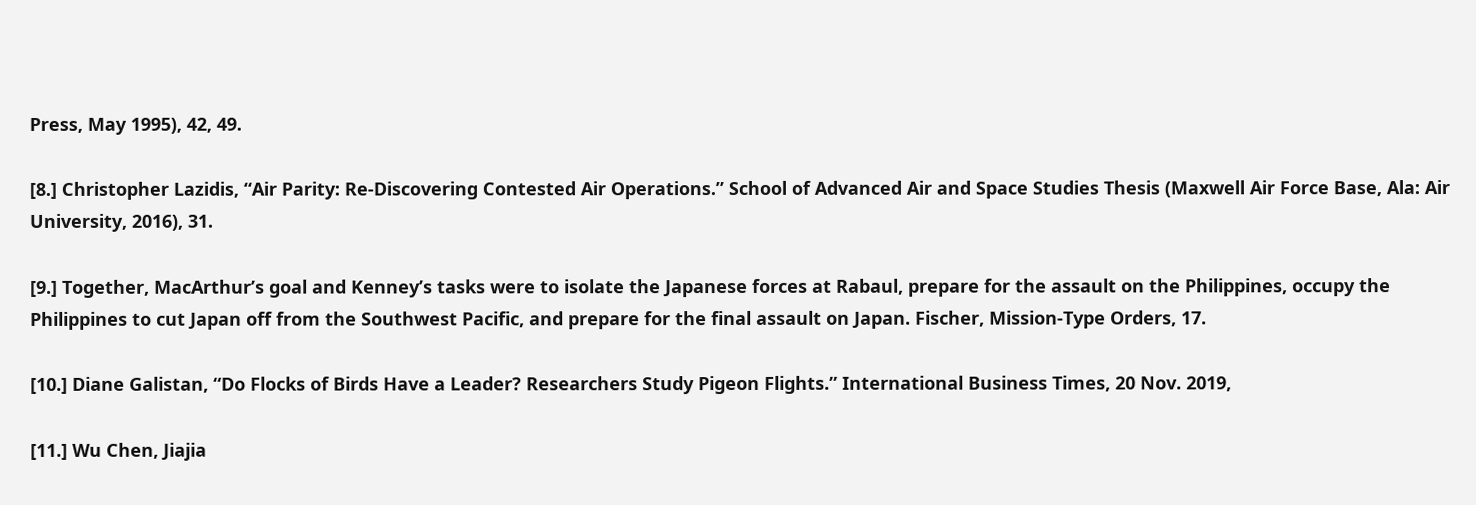Press, May 1995), 42, 49.

[8.] Christopher Lazidis, “Air Parity: Re-Discovering Contested Air Operations.” School of Advanced Air and Space Studies Thesis (Maxwell Air Force Base, Ala: Air University, 2016), 31.

[9.] Together, MacArthur’s goal and Kenney’s tasks were to isolate the Japanese forces at Rabaul, prepare for the assault on the Philippines, occupy the Philippines to cut Japan off from the Southwest Pacific, and prepare for the final assault on Japan. Fischer, Mission-Type Orders, 17.

[10.] Diane Galistan, “Do Flocks of Birds Have a Leader? Researchers Study Pigeon Flights.” International Business Times, 20 Nov. 2019,

[11.] Wu Chen, Jiajia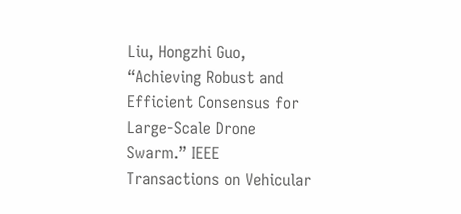Liu, Hongzhi Guo, “Achieving Robust and Efficient Consensus for Large-Scale Drone Swarm.” IEEE Transactions on Vehicular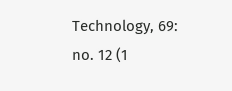Technology, 69: no. 12 (1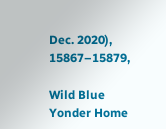Dec. 2020), 15867–15879,

Wild Blue Yonder Home